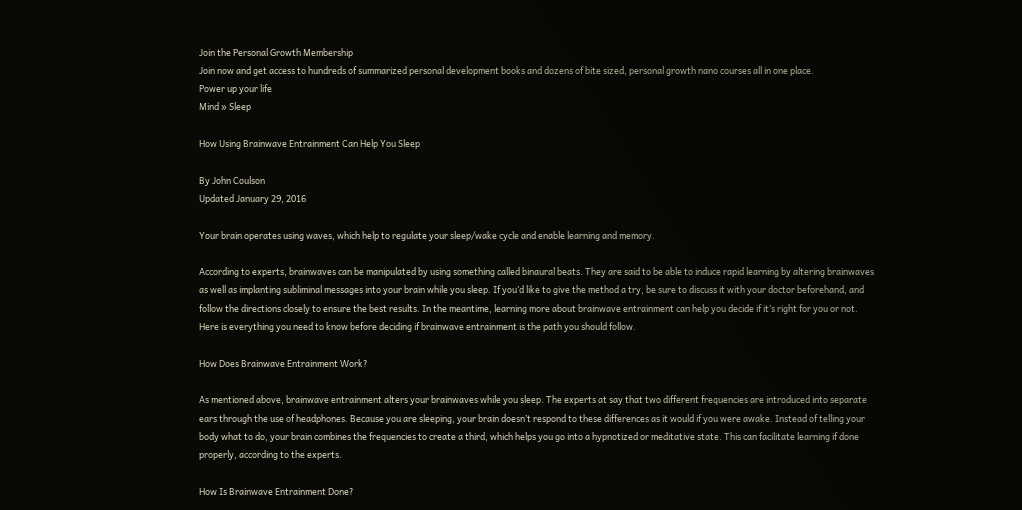Join the Personal Growth Membership
Join now and get access to hundreds of summarized personal development books and dozens of bite sized, personal growth nano courses all in one place.
Power up your life
Mind » Sleep

How Using Brainwave Entrainment Can Help You Sleep

By John Coulson
Updated January 29, 2016

Your brain operates using waves, which help to regulate your sleep/wake cycle and enable learning and memory.

According to experts, brainwaves can be manipulated by using something called binaural beats. They are said to be able to induce rapid learning by altering brainwaves as well as implanting subliminal messages into your brain while you sleep. If you’d like to give the method a try, be sure to discuss it with your doctor beforehand, and follow the directions closely to ensure the best results. In the meantime, learning more about brainwave entrainment can help you decide if it’s right for you or not. Here is everything you need to know before deciding if brainwave entrainment is the path you should follow.

How Does Brainwave Entrainment Work?

As mentioned above, brainwave entrainment alters your brainwaves while you sleep. The experts at say that two different frequencies are introduced into separate ears through the use of headphones. Because you are sleeping, your brain doesn’t respond to these differences as it would if you were awake. Instead of telling your body what to do, your brain combines the frequencies to create a third, which helps you go into a hypnotized or meditative state. This can facilitate learning if done properly, according to the experts.

How Is Brainwave Entrainment Done?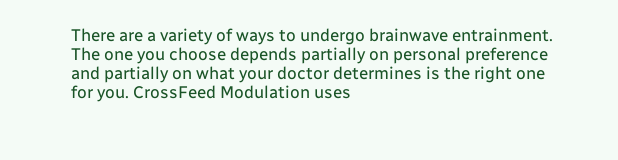There are a variety of ways to undergo brainwave entrainment. The one you choose depends partially on personal preference and partially on what your doctor determines is the right one for you. CrossFeed Modulation uses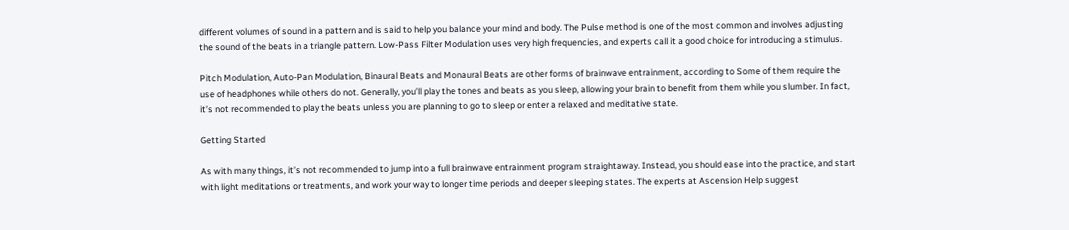different volumes of sound in a pattern and is said to help you balance your mind and body. The Pulse method is one of the most common and involves adjusting the sound of the beats in a triangle pattern. Low-Pass Filter Modulation uses very high frequencies, and experts call it a good choice for introducing a stimulus.

Pitch Modulation, Auto-Pan Modulation, Binaural Beats and Monaural Beats are other forms of brainwave entrainment, according to Some of them require the use of headphones while others do not. Generally, you’ll play the tones and beats as you sleep, allowing your brain to benefit from them while you slumber. In fact, it’s not recommended to play the beats unless you are planning to go to sleep or enter a relaxed and meditative state.

Getting Started

As with many things, it’s not recommended to jump into a full brainwave entrainment program straightaway. Instead, you should ease into the practice, and start with light meditations or treatments, and work your way to longer time periods and deeper sleeping states. The experts at Ascension Help suggest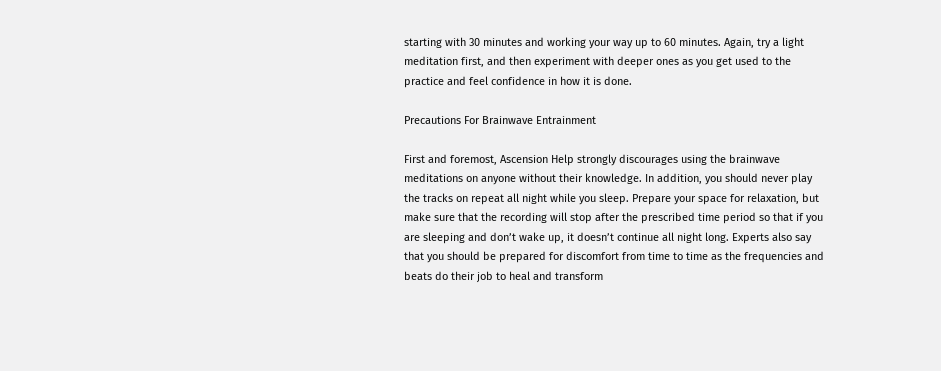starting with 30 minutes and working your way up to 60 minutes. Again, try a light meditation first, and then experiment with deeper ones as you get used to the practice and feel confidence in how it is done.

Precautions For Brainwave Entrainment

First and foremost, Ascension Help strongly discourages using the brainwave meditations on anyone without their knowledge. In addition, you should never play the tracks on repeat all night while you sleep. Prepare your space for relaxation, but make sure that the recording will stop after the prescribed time period so that if you are sleeping and don’t wake up, it doesn’t continue all night long. Experts also say that you should be prepared for discomfort from time to time as the frequencies and beats do their job to heal and transform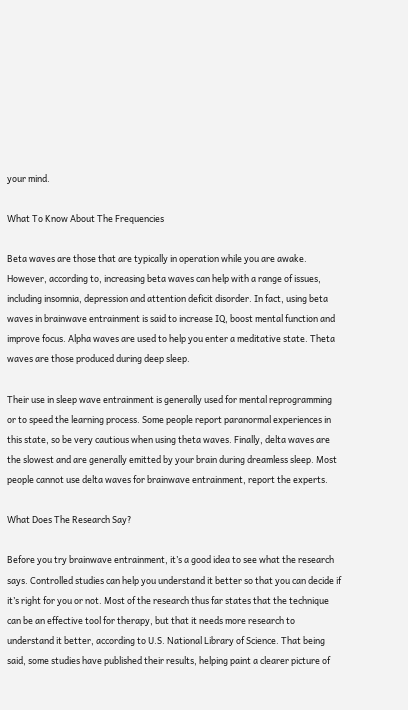your mind.

What To Know About The Frequencies

Beta waves are those that are typically in operation while you are awake. However, according to, increasing beta waves can help with a range of issues, including insomnia, depression and attention deficit disorder. In fact, using beta waves in brainwave entrainment is said to increase IQ, boost mental function and improve focus. Alpha waves are used to help you enter a meditative state. Theta waves are those produced during deep sleep.

Their use in sleep wave entrainment is generally used for mental reprogramming or to speed the learning process. Some people report paranormal experiences in this state, so be very cautious when using theta waves. Finally, delta waves are the slowest and are generally emitted by your brain during dreamless sleep. Most people cannot use delta waves for brainwave entrainment, report the experts.

What Does The Research Say?

Before you try brainwave entrainment, it’s a good idea to see what the research says. Controlled studies can help you understand it better so that you can decide if it’s right for you or not. Most of the research thus far states that the technique can be an effective tool for therapy, but that it needs more research to understand it better, according to U.S. National Library of Science. That being said, some studies have published their results, helping paint a clearer picture of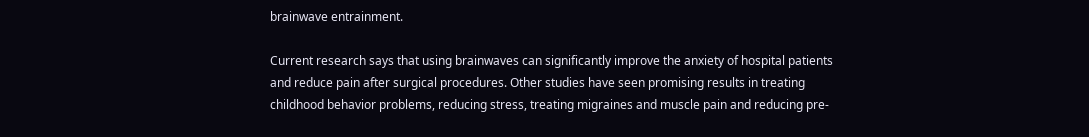brainwave entrainment.

Current research says that using brainwaves can significantly improve the anxiety of hospital patients and reduce pain after surgical procedures. Other studies have seen promising results in treating childhood behavior problems, reducing stress, treating migraines and muscle pain and reducing pre-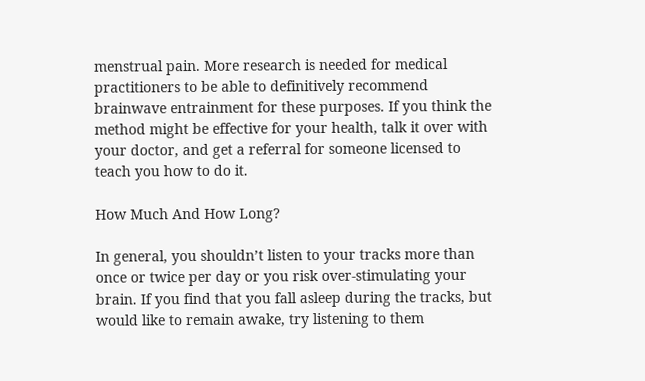menstrual pain. More research is needed for medical practitioners to be able to definitively recommend brainwave entrainment for these purposes. If you think the method might be effective for your health, talk it over with your doctor, and get a referral for someone licensed to teach you how to do it.

How Much And How Long?

In general, you shouldn’t listen to your tracks more than once or twice per day or you risk over-stimulating your brain. If you find that you fall asleep during the tracks, but would like to remain awake, try listening to them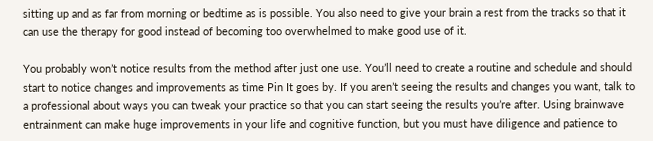sitting up and as far from morning or bedtime as is possible. You also need to give your brain a rest from the tracks so that it can use the therapy for good instead of becoming too overwhelmed to make good use of it.

You probably won’t notice results from the method after just one use. You’ll need to create a routine and schedule and should start to notice changes and improvements as time Pin It goes by. If you aren’t seeing the results and changes you want, talk to a professional about ways you can tweak your practice so that you can start seeing the results you’re after. Using brainwave entrainment can make huge improvements in your life and cognitive function, but you must have diligence and patience to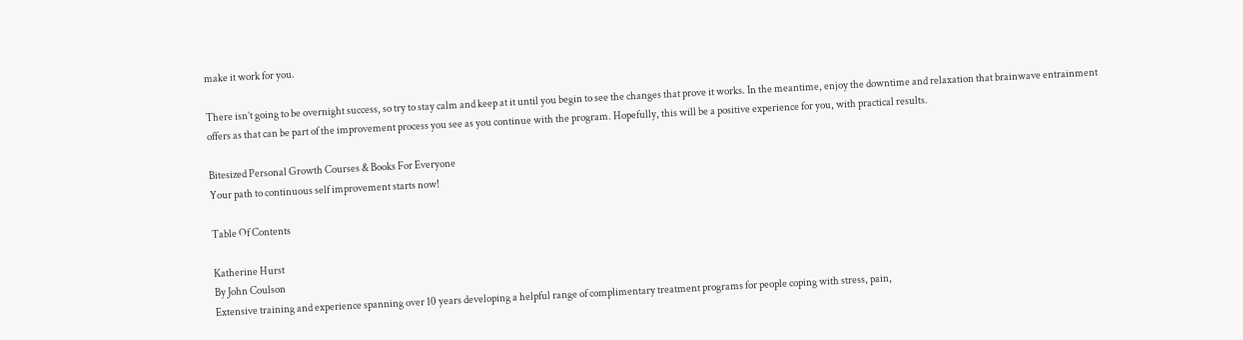make it work for you.

There isn’t going to be overnight success, so try to stay calm and keep at it until you begin to see the changes that prove it works. In the meantime, enjoy the downtime and relaxation that brainwave entrainment offers as that can be part of the improvement process you see as you continue with the program. Hopefully, this will be a positive experience for you, with practical results.

Bitesized Personal Growth Courses & Books For Everyone
Your path to continuous self improvement starts now!

Table Of Contents

Katherine Hurst
By John Coulson
Extensive training and experience spanning over 10 years developing a helpful range of complimentary treatment programs for people coping with stress, pain,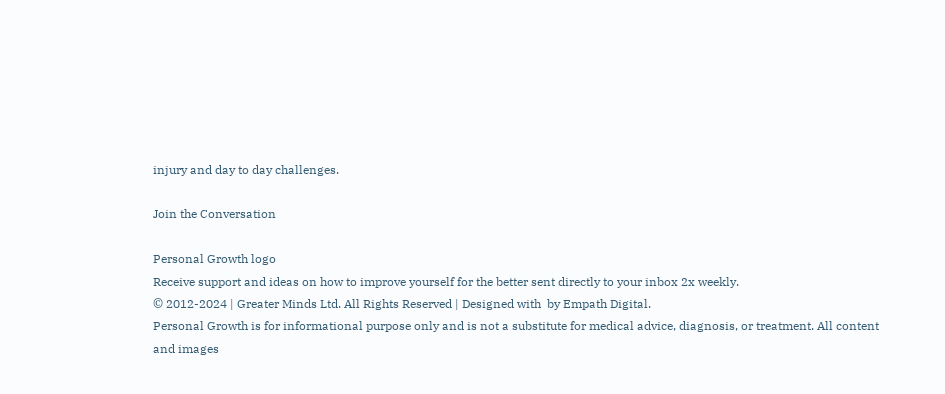injury and day to day challenges.

Join the Conversation

Personal Growth logo
Receive support and ideas on how to improve yourself for the better sent directly to your inbox 2x weekly.
© 2012-2024 | Greater Minds Ltd. All Rights Reserved | Designed with  by Empath Digital.
Personal Growth is for informational purpose only and is not a substitute for medical advice, diagnosis, or treatment. All content and images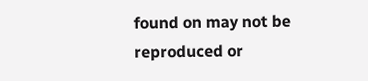found on may not be reproduced or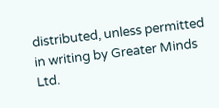distributed, unless permitted in writing by Greater Minds Ltd.